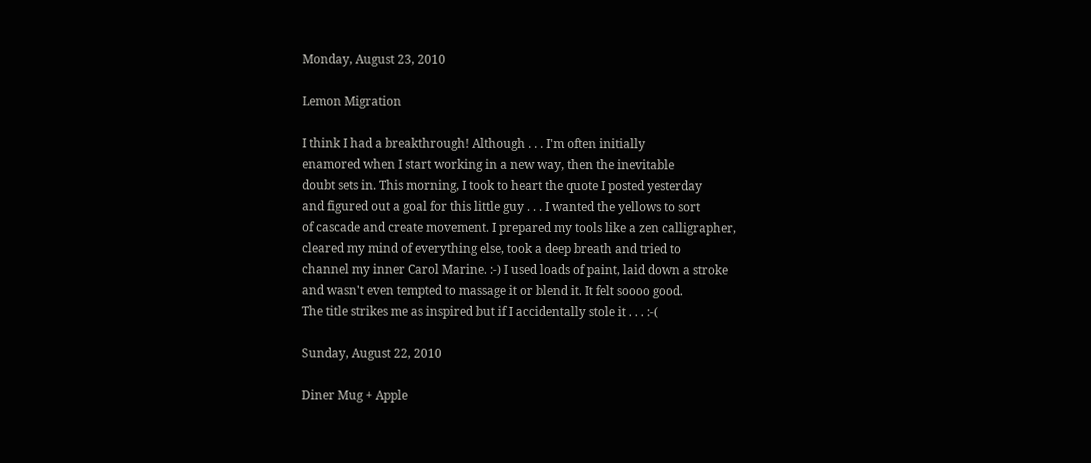Monday, August 23, 2010

Lemon Migration

I think I had a breakthrough! Although . . . I'm often initially
enamored when I start working in a new way, then the inevitable
doubt sets in. This morning, I took to heart the quote I posted yesterday
and figured out a goal for this little guy . . . I wanted the yellows to sort
of cascade and create movement. I prepared my tools like a zen calligrapher,
cleared my mind of everything else, took a deep breath and tried to
channel my inner Carol Marine. :-) I used loads of paint, laid down a stroke
and wasn't even tempted to massage it or blend it. It felt soooo good.
The title strikes me as inspired but if I accidentally stole it . . . :-(

Sunday, August 22, 2010

Diner Mug + Apple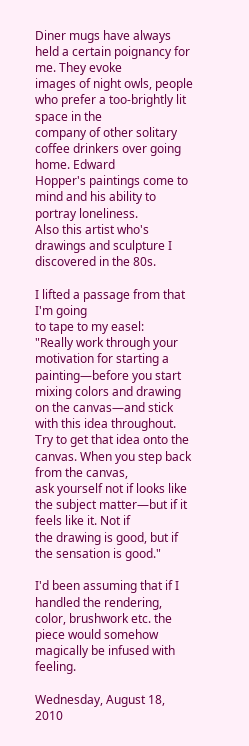Diner mugs have always held a certain poignancy for me. They evoke
images of night owls, people who prefer a too-brightly lit space in the
company of other solitary coffee drinkers over going home. Edward
Hopper's paintings come to mind and his ability to portray loneliness.
Also this artist who's drawings and sculpture I discovered in the 80s.

I lifted a passage from that I'm going
to tape to my easel:
"Really work through your motivation for starting a painting—before you start
mixing colors and drawing on the canvas—and stick with this idea throughout.
Try to get that idea onto the canvas. When you step back from the canvas,
ask yourself not if looks like the subject matter—but if it feels like it. Not if
the drawing is good, but if the sensation is good."

I'd been assuming that if I handled the rendering, color, brushwork etc. the
piece would somehow magically be infused with feeling.

Wednesday, August 18, 2010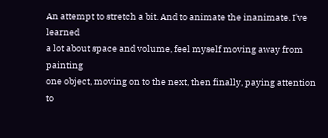An attempt to stretch a bit. And to animate the inanimate. I've learned
a lot about space and volume, feel myself moving away from painting
one object, moving on to the next, then finally, paying attention to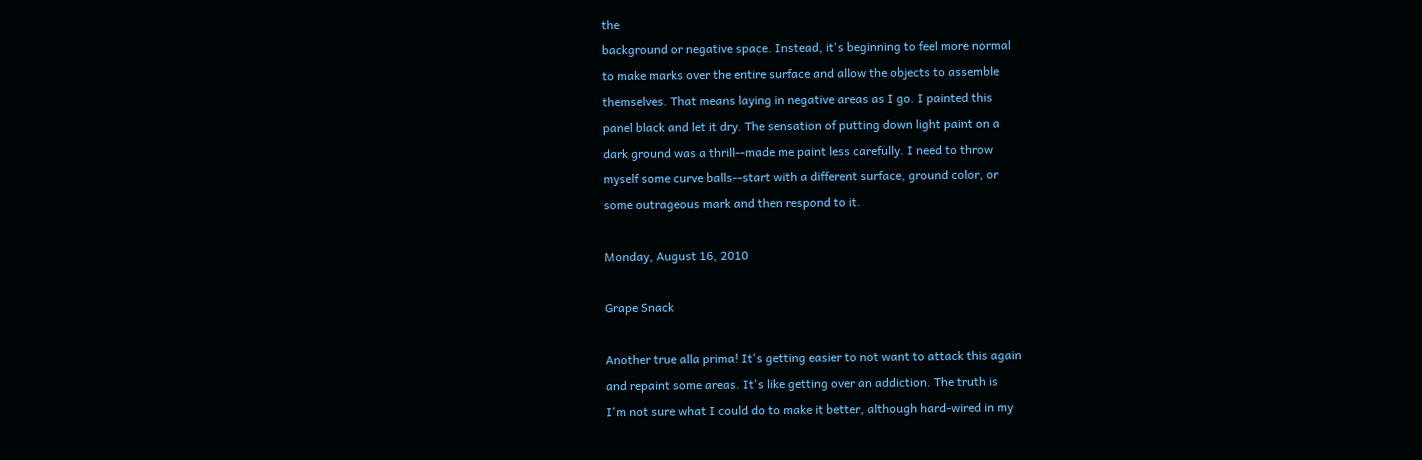the
background or negative space. Instead, it's beginning to feel more normal
to make marks over the entire surface and allow the objects to assemble
themselves. That means laying in negative areas as I go. I painted this
panel black and let it dry. The sensation of putting down light paint on a
dark ground was a thrill--made me paint less carefully. I need to throw
myself some curve balls--start with a different surface, ground color, or
some outrageous mark and then respond to it.

Monday, August 16, 2010

Grape Snack

Another true alla prima! It's getting easier to not want to attack this again
and repaint some areas. It's like getting over an addiction. The truth is
I'm not sure what I could do to make it better, although hard-wired in my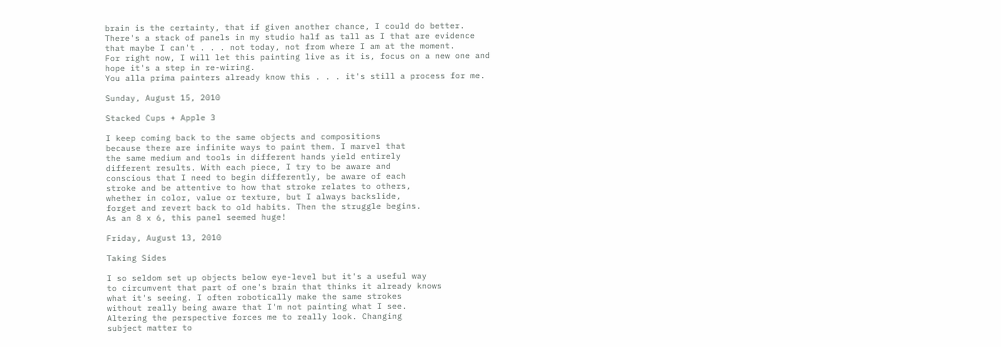brain is the certainty, that if given another chance, I could do better.
There's a stack of panels in my studio half as tall as I that are evidence
that maybe I can't . . . not today, not from where I am at the moment.
For right now, I will let this painting live as it is, focus on a new one and
hope it's a step in re-wiring.
You alla prima painters already know this . . . it's still a process for me.

Sunday, August 15, 2010

Stacked Cups + Apple 3

I keep coming back to the same objects and compositions
because there are infinite ways to paint them. I marvel that
the same medium and tools in different hands yield entirely
different results. With each piece, I try to be aware and
conscious that I need to begin differently, be aware of each
stroke and be attentive to how that stroke relates to others,
whether in color, value or texture, but I always backslide,
forget and revert back to old habits. Then the struggle begins.
As an 8 x 6, this panel seemed huge!

Friday, August 13, 2010

Taking Sides

I so seldom set up objects below eye-level but it's a useful way
to circumvent that part of one's brain that thinks it already knows
what it's seeing. I often robotically make the same strokes
without really being aware that I'm not painting what I see.
Altering the perspective forces me to really look. Changing
subject matter to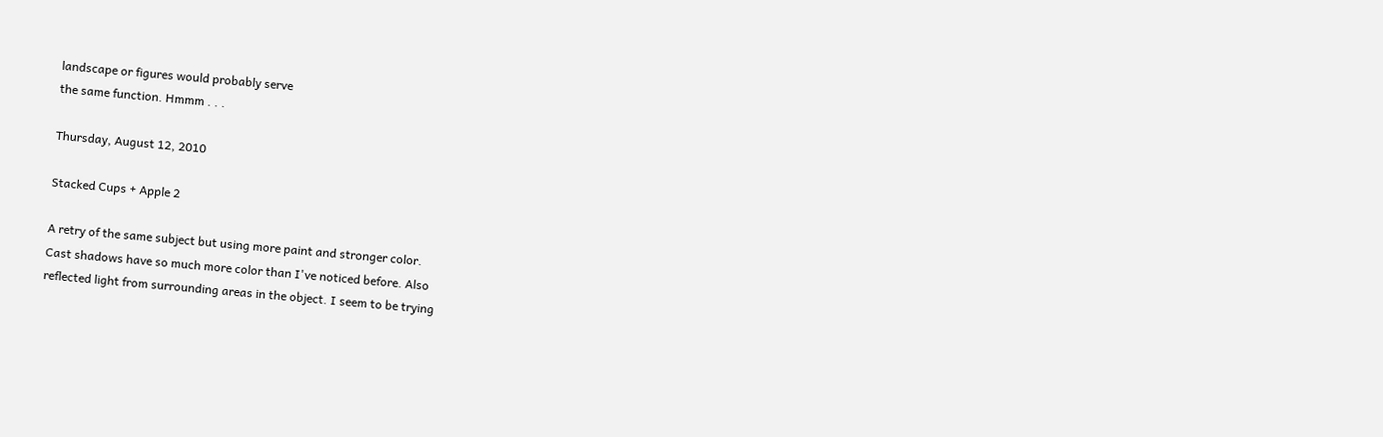landscape or figures would probably serve
the same function. Hmmm . . .

Thursday, August 12, 2010

Stacked Cups + Apple 2

A retry of the same subject but using more paint and stronger color.
Cast shadows have so much more color than I've noticed before. Also
reflected light from surrounding areas in the object. I seem to be trying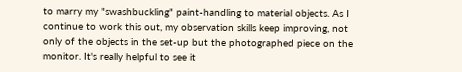to marry my "swashbuckling" paint-handling to material objects. As I
continue to work this out, my observation skills keep improving, not
only of the objects in the set-up but the photographed piece on the
monitor. It's really helpful to see it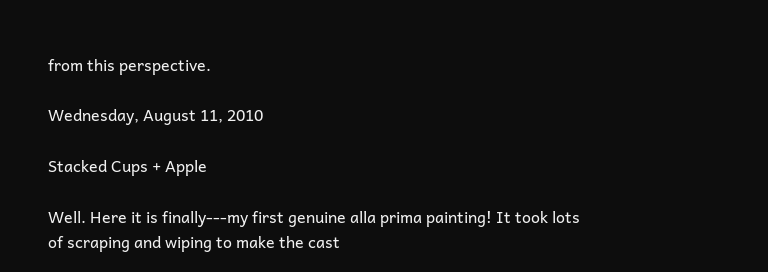from this perspective.

Wednesday, August 11, 2010

Stacked Cups + Apple

Well. Here it is finally---my first genuine alla prima painting! It took lots
of scraping and wiping to make the cast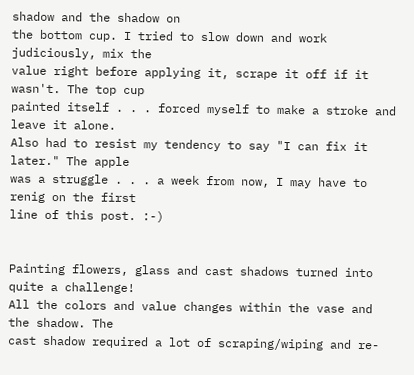shadow and the shadow on
the bottom cup. I tried to slow down and work judiciously, mix the
value right before applying it, scrape it off if it wasn't. The top cup
painted itself . . . forced myself to make a stroke and leave it alone.
Also had to resist my tendency to say "I can fix it later." The apple
was a struggle . . . a week from now, I may have to renig on the first
line of this post. :-)


Painting flowers, glass and cast shadows turned into quite a challenge!
All the colors and value changes within the vase and the shadow. The
cast shadow required a lot of scraping/wiping and re-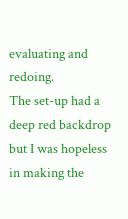evaluating and redoing.
The set-up had a deep red backdrop but I was hopeless in making the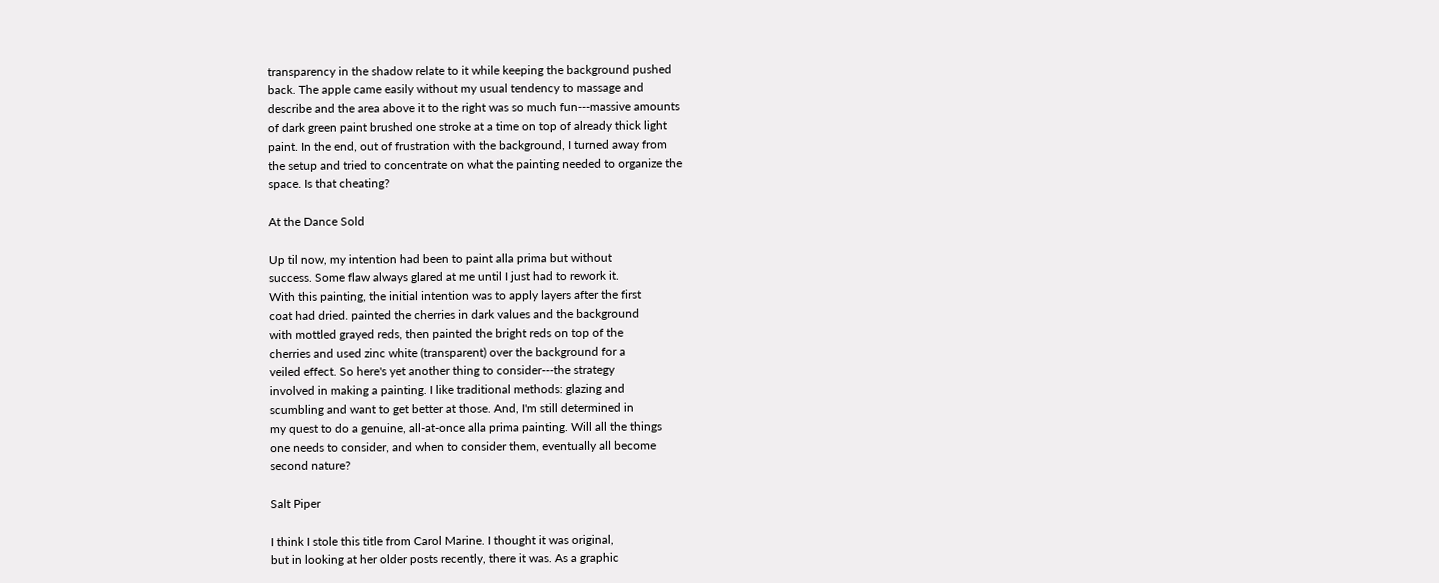transparency in the shadow relate to it while keeping the background pushed
back. The apple came easily without my usual tendency to massage and
describe and the area above it to the right was so much fun---massive amounts
of dark green paint brushed one stroke at a time on top of already thick light
paint. In the end, out of frustration with the background, I turned away from
the setup and tried to concentrate on what the painting needed to organize the
space. Is that cheating?

At the Dance Sold

Up til now, my intention had been to paint alla prima but without
success. Some flaw always glared at me until I just had to rework it.
With this painting, the initial intention was to apply layers after the first
coat had dried. painted the cherries in dark values and the background
with mottled grayed reds, then painted the bright reds on top of the
cherries and used zinc white (transparent) over the background for a
veiled effect. So here's yet another thing to consider---the strategy
involved in making a painting. I like traditional methods: glazing and
scumbling and want to get better at those. And, I'm still determined in
my quest to do a genuine, all-at-once alla prima painting. Will all the things
one needs to consider, and when to consider them, eventually all become
second nature?

Salt Piper

I think I stole this title from Carol Marine. I thought it was original,
but in looking at her older posts recently, there it was. As a graphic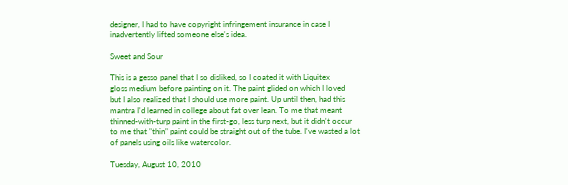designer, I had to have copyright infringement insurance in case I
inadvertently lifted someone else's idea.

Sweet and Sour

This is a gesso panel that I so disliked, so I coated it with Liquitex
gloss medium before painting on it. The paint glided on which I loved
but I also realized that I should use more paint. Up until then, had this
mantra I'd learned in college about fat over lean. To me that meant
thinned-with-turp paint in the first-go, less turp next, but it didn't occur
to me that "thin" paint could be straight out of the tube. I've wasted a lot
of panels using oils like watercolor.

Tuesday, August 10, 2010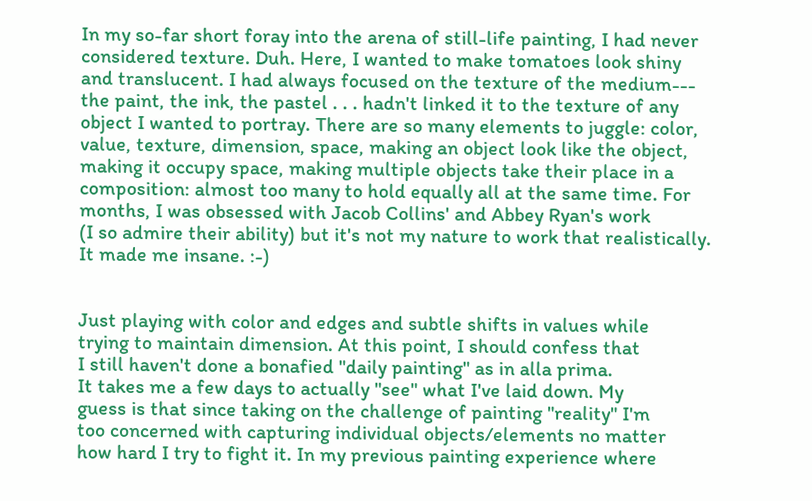In my so-far short foray into the arena of still-life painting, I had never
considered texture. Duh. Here, I wanted to make tomatoes look shiny
and translucent. I had always focused on the texture of the medium---
the paint, the ink, the pastel . . . hadn't linked it to the texture of any
object I wanted to portray. There are so many elements to juggle: color,
value, texture, dimension, space, making an object look like the object,
making it occupy space, making multiple objects take their place in a
composition: almost too many to hold equally all at the same time. For
months, I was obsessed with Jacob Collins' and Abbey Ryan's work
(I so admire their ability) but it's not my nature to work that realistically.
It made me insane. :-)


Just playing with color and edges and subtle shifts in values while
trying to maintain dimension. At this point, I should confess that
I still haven't done a bonafied "daily painting" as in alla prima.
It takes me a few days to actually "see" what I've laid down. My
guess is that since taking on the challenge of painting "reality" I'm
too concerned with capturing individual objects/elements no matter
how hard I try to fight it. In my previous painting experience where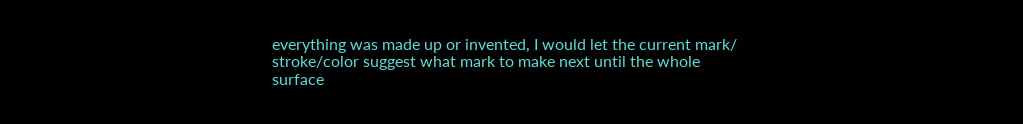everything was made up or invented, I would let the current mark/
stroke/color suggest what mark to make next until the whole
surface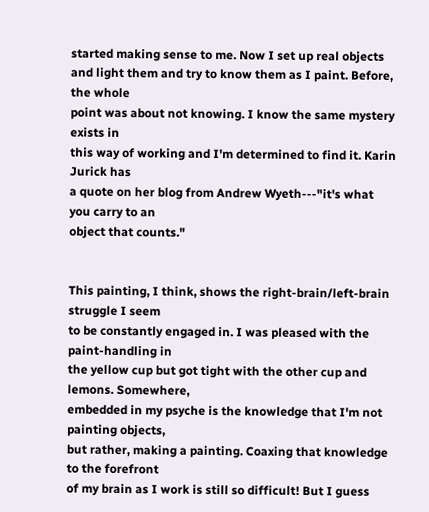started making sense to me. Now I set up real objects
and light them and try to know them as I paint. Before, the whole
point was about not knowing. I know the same mystery exists in
this way of working and I'm determined to find it. Karin Jurick has
a quote on her blog from Andrew Wyeth---"it's what you carry to an
object that counts."


This painting, I think, shows the right-brain/left-brain struggle I seem
to be constantly engaged in. I was pleased with the paint-handling in
the yellow cup but got tight with the other cup and lemons. Somewhere,
embedded in my psyche is the knowledge that I'm not painting objects,
but rather, making a painting. Coaxing that knowledge to the forefront
of my brain as I work is still so difficult! But I guess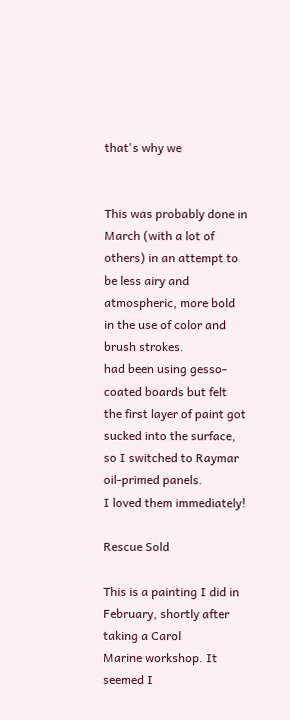that's why we


This was probably done in March (with a lot of others) in an attempt to
be less airy and atmospheric, more bold in the use of color and brush strokes.
had been using gesso-coated boards but felt the first layer of paint got
sucked into the surface, so I switched to Raymar oil-primed panels.
I loved them immediately!

Rescue Sold

This is a painting I did in February, shortly after taking a Carol
Marine workshop. It seemed I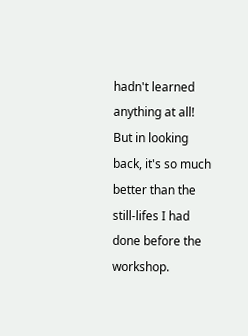hadn't learned anything at all!
But in looking back, it's so much better than the still-lifes I had
done before the workshop.